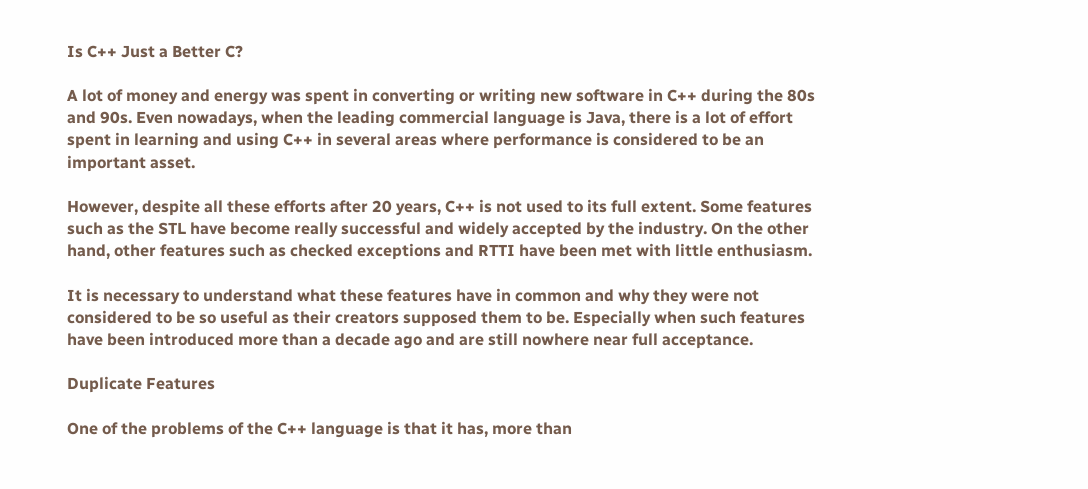Is C++ Just a Better C?

A lot of money and energy was spent in converting or writing new software in C++ during the 80s and 90s. Even nowadays, when the leading commercial language is Java, there is a lot of effort spent in learning and using C++ in several areas where performance is considered to be an important asset.

However, despite all these efforts after 20 years, C++ is not used to its full extent. Some features such as the STL have become really successful and widely accepted by the industry. On the other hand, other features such as checked exceptions and RTTI have been met with little enthusiasm.

It is necessary to understand what these features have in common and why they were not considered to be so useful as their creators supposed them to be. Especially when such features have been introduced more than a decade ago and are still nowhere near full acceptance.

Duplicate Features

One of the problems of the C++ language is that it has, more than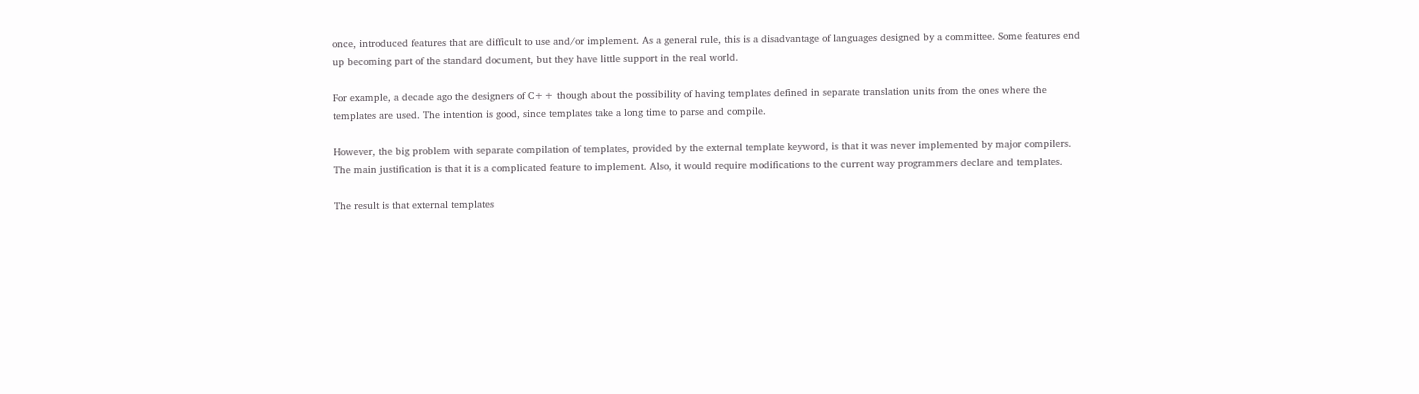once, introduced features that are difficult to use and/or implement. As a general rule, this is a disadvantage of languages designed by a committee. Some features end up becoming part of the standard document, but they have little support in the real world.

For example, a decade ago the designers of C++ though about the possibility of having templates defined in separate translation units from the ones where the templates are used. The intention is good, since templates take a long time to parse and compile.

However, the big problem with separate compilation of templates, provided by the external template keyword, is that it was never implemented by major compilers. The main justification is that it is a complicated feature to implement. Also, it would require modifications to the current way programmers declare and templates.

The result is that external templates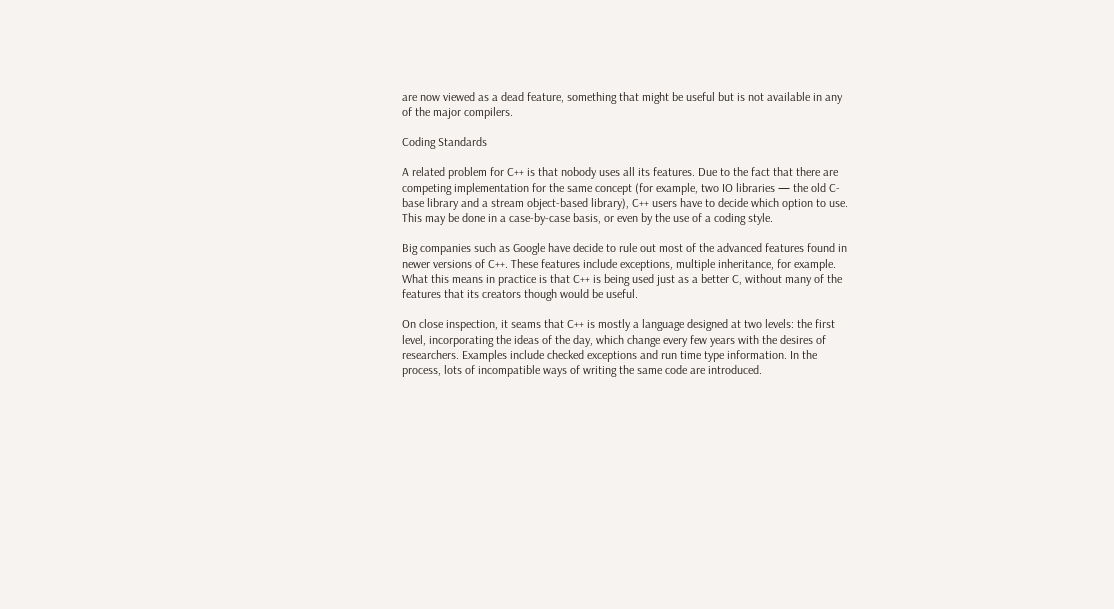are now viewed as a dead feature, something that might be useful but is not available in any of the major compilers.

Coding Standards

A related problem for C++ is that nobody uses all its features. Due to the fact that there are competing implementation for the same concept (for example, two IO libraries — the old C-base library and a stream object-based library), C++ users have to decide which option to use. This may be done in a case-by-case basis, or even by the use of a coding style.

Big companies such as Google have decide to rule out most of the advanced features found in newer versions of C++. These features include exceptions, multiple inheritance, for example. What this means in practice is that C++ is being used just as a better C, without many of the features that its creators though would be useful.

On close inspection, it seams that C++ is mostly a language designed at two levels: the first level, incorporating the ideas of the day, which change every few years with the desires of researchers. Examples include checked exceptions and run time type information. In the process, lots of incompatible ways of writing the same code are introduced.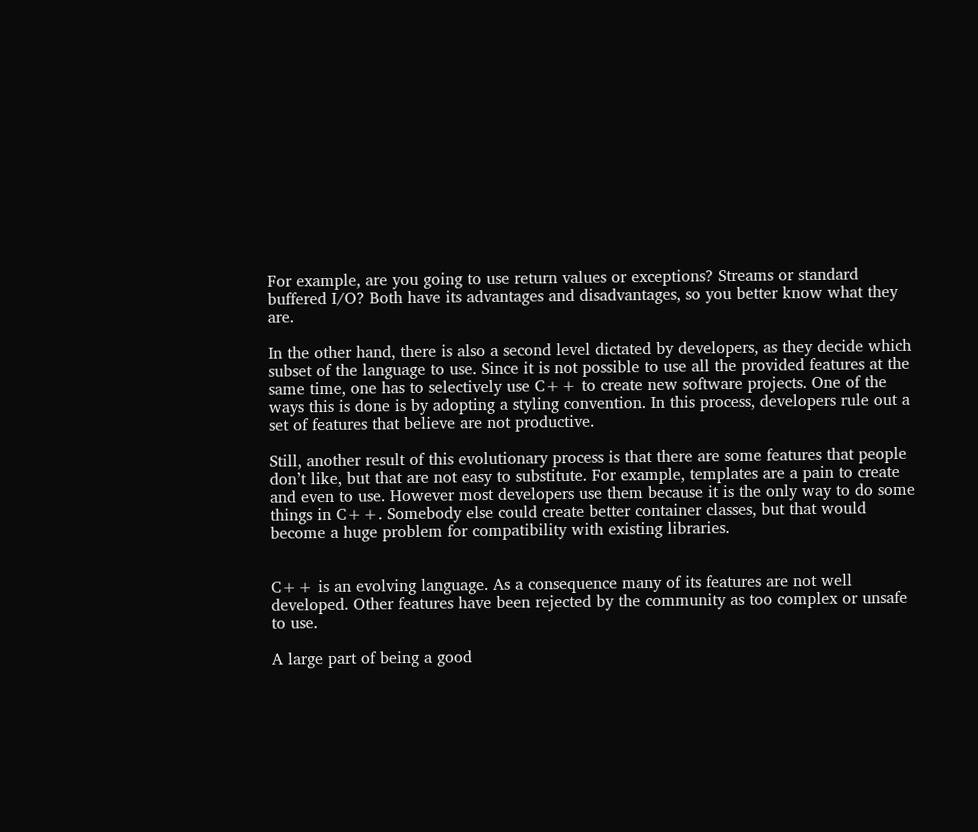For example, are you going to use return values or exceptions? Streams or standard buffered I/O? Both have its advantages and disadvantages, so you better know what they are.

In the other hand, there is also a second level dictated by developers, as they decide which subset of the language to use. Since it is not possible to use all the provided features at the same time, one has to selectively use C++ to create new software projects. One of the ways this is done is by adopting a styling convention. In this process, developers rule out a set of features that believe are not productive.

Still, another result of this evolutionary process is that there are some features that people don’t like, but that are not easy to substitute. For example, templates are a pain to create and even to use. However most developers use them because it is the only way to do some things in C++. Somebody else could create better container classes, but that would become a huge problem for compatibility with existing libraries.


C++ is an evolving language. As a consequence many of its features are not well developed. Other features have been rejected by the community as too complex or unsafe to use.

A large part of being a good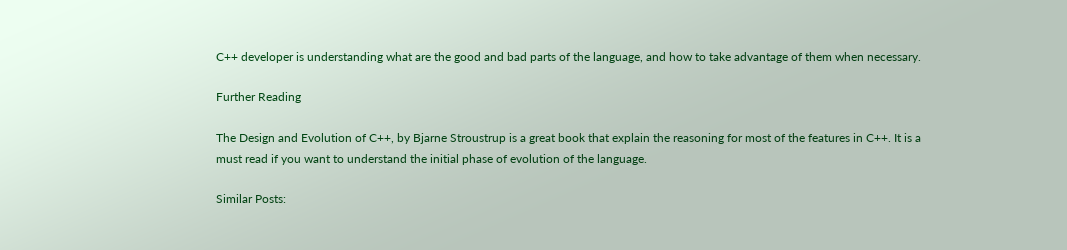C++ developer is understanding what are the good and bad parts of the language, and how to take advantage of them when necessary.

Further Reading

The Design and Evolution of C++, by Bjarne Stroustrup is a great book that explain the reasoning for most of the features in C++. It is a must read if you want to understand the initial phase of evolution of the language.

Similar Posts: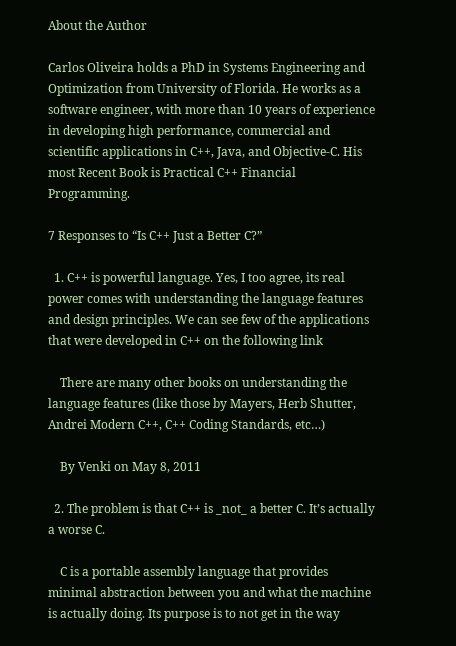About the Author

Carlos Oliveira holds a PhD in Systems Engineering and Optimization from University of Florida. He works as a software engineer, with more than 10 years of experience in developing high performance, commercial and scientific applications in C++, Java, and Objective-C. His most Recent Book is Practical C++ Financial Programming.

7 Responses to “Is C++ Just a Better C?”

  1. C++ is powerful language. Yes, I too agree, its real power comes with understanding the language features and design principles. We can see few of the applications that were developed in C++ on the following link

    There are many other books on understanding the language features (like those by Mayers, Herb Shutter, Andrei Modern C++, C++ Coding Standards, etc…)

    By Venki on May 8, 2011

  2. The problem is that C++ is _not_ a better C. It’s actually a worse C.

    C is a portable assembly language that provides minimal abstraction between you and what the machine is actually doing. Its purpose is to not get in the way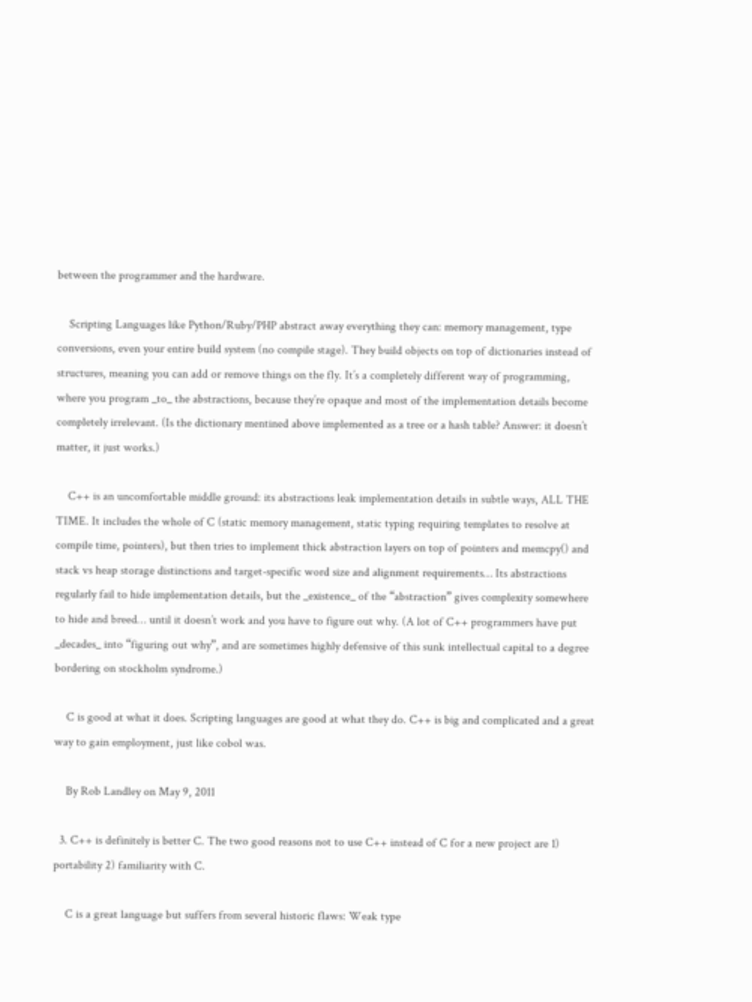between the programmer and the hardware.

    Scripting Languages like Python/Ruby/PHP abstract away everything they can: memory management, type conversions, even your entire build system (no compile stage). They build objects on top of dictionaries instead of structures, meaning you can add or remove things on the fly. It’s a completely different way of programming, where you program _to_ the abstractions, because they’re opaque and most of the implementation details become completely irrelevant. (Is the dictionary mentined above implemented as a tree or a hash table? Answer: it doesn’t matter, it just works.)

    C++ is an uncomfortable middle ground: its abstractions leak implementation details in subtle ways, ALL THE TIME. It includes the whole of C (static memory management, static typing requiring templates to resolve at compile time, pointers), but then tries to implement thick abstraction layers on top of pointers and memcpy() and stack vs heap storage distinctions and target-specific word size and alignment requirements… Its abstractions regularly fail to hide implementation details, but the _existence_ of the “abstraction” gives complexity somewhere to hide and breed… until it doesn’t work and you have to figure out why. (A lot of C++ programmers have put _decades_ into “figuring out why”, and are sometimes highly defensive of this sunk intellectual capital to a degree bordering on stockholm syndrome.)

    C is good at what it does. Scripting languages are good at what they do. C++ is big and complicated and a great way to gain employment, just like cobol was.

    By Rob Landley on May 9, 2011

  3. C++ is definitely is better C. The two good reasons not to use C++ instead of C for a new project are 1) portability 2) familiarity with C.

    C is a great language but suffers from several historic flaws: Weak type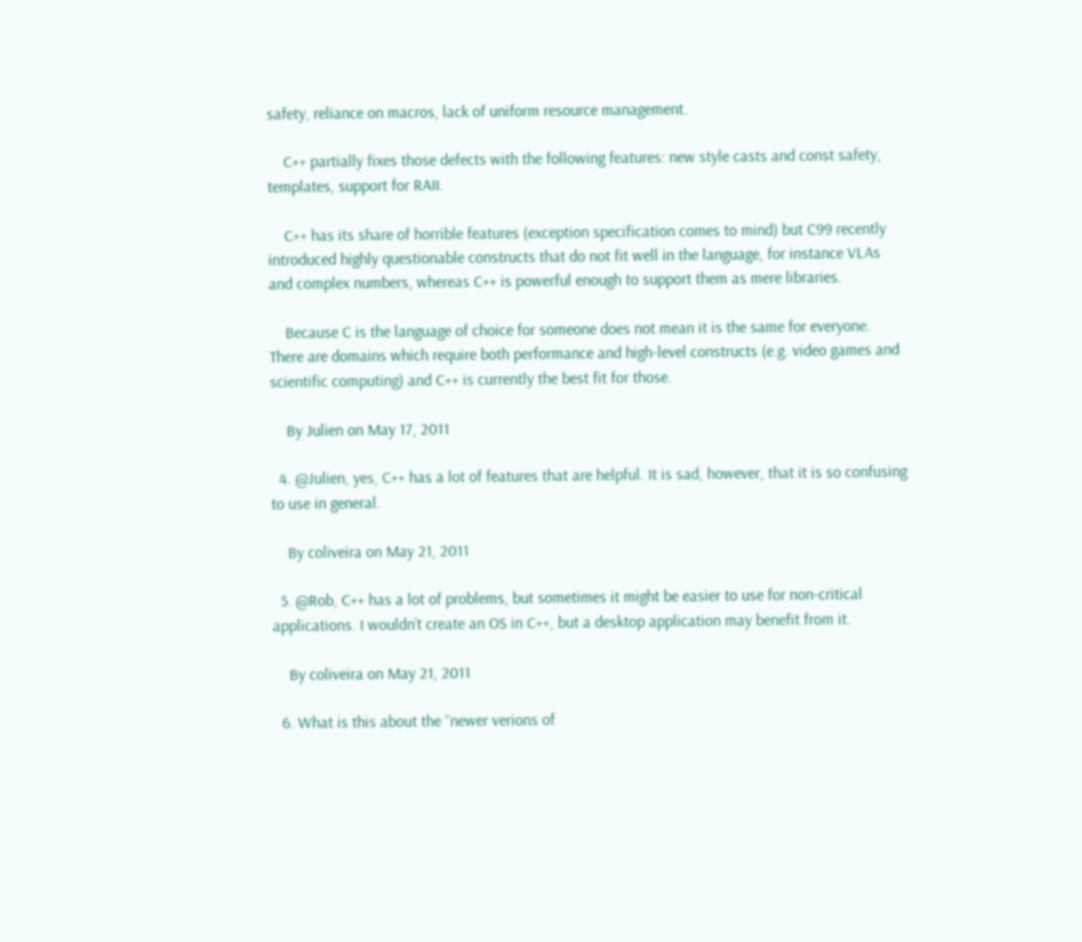safety, reliance on macros, lack of uniform resource management.

    C++ partially fixes those defects with the following features: new style casts and const safety, templates, support for RAII.

    C++ has its share of horrible features (exception specification comes to mind) but C99 recently introduced highly questionable constructs that do not fit well in the language, for instance VLAs and complex numbers, whereas C++ is powerful enough to support them as mere libraries.

    Because C is the language of choice for someone does not mean it is the same for everyone. There are domains which require both performance and high-level constructs (e.g. video games and scientific computing) and C++ is currently the best fit for those.

    By Julien on May 17, 2011

  4. @Julien, yes, C++ has a lot of features that are helpful. It is sad, however, that it is so confusing to use in general.

    By coliveira on May 21, 2011

  5. @Rob, C++ has a lot of problems, but sometimes it might be easier to use for non-critical applications. I wouldn’t create an OS in C++, but a desktop application may benefit from it.

    By coliveira on May 21, 2011

  6. What is this about the “newer verions of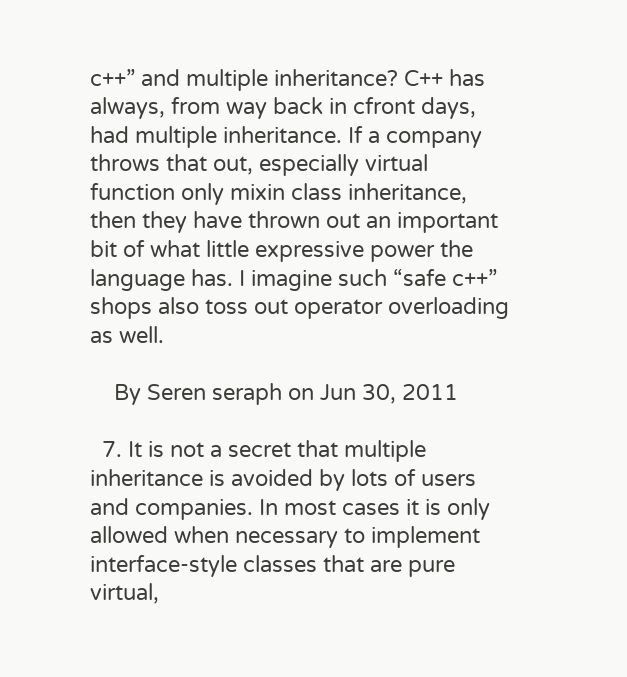c++” and multiple inheritance? C++ has always, from way back in cfront days, had multiple inheritance. If a company throws that out, especially virtual function only mixin class inheritance, then they have thrown out an important bit of what little expressive power the language has. I imagine such “safe c++” shops also toss out operator overloading as well.

    By Seren seraph on Jun 30, 2011

  7. It is not a secret that multiple inheritance is avoided by lots of users and companies. In most cases it is only allowed when necessary to implement interface-style classes that are pure virtual,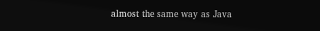almost the same way as Java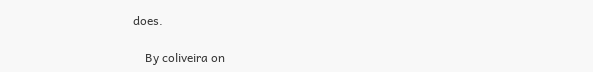does.

    By coliveira on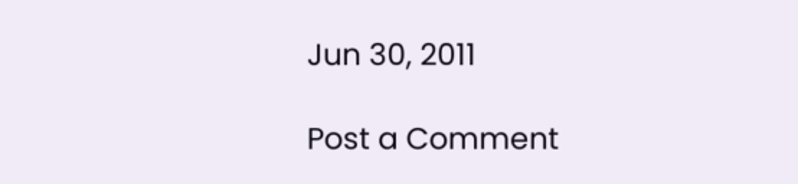Jun 30, 2011

Post a Comment